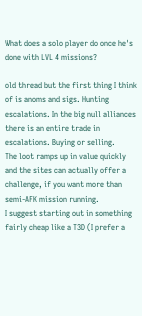What does a solo player do once he's done with LVL 4 missions?

old thread but the first thing I think of is anoms and sigs. Hunting escalations. In the big null alliances there is an entire trade in escalations. Buying or selling.
The loot ramps up in value quickly and the sites can actually offer a challenge, if you want more than semi-AFK mission running.
I suggest starting out in something fairly cheap like a T3D (I prefer a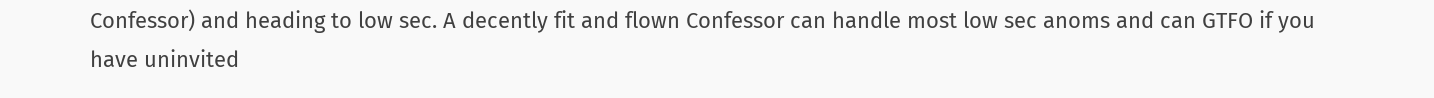Confessor) and heading to low sec. A decently fit and flown Confessor can handle most low sec anoms and can GTFO if you have uninvited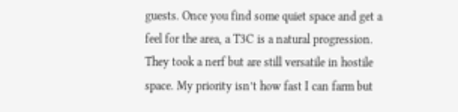guests. Once you find some quiet space and get a feel for the area, a T3C is a natural progression. They took a nerf but are still versatile in hostile space. My priority isn’t how fast I can farm but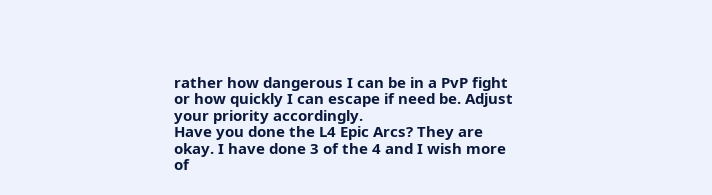rather how dangerous I can be in a PvP fight or how quickly I can escape if need be. Adjust your priority accordingly.
Have you done the L4 Epic Arcs? They are okay. I have done 3 of the 4 and I wish more of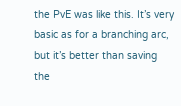the PvE was like this. It’s very basic as for a branching arc, but it’s better than saving the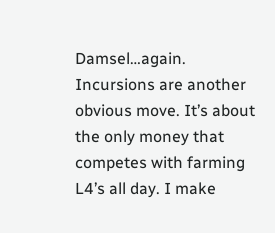Damsel…again.
Incursions are another obvious move. It’s about the only money that competes with farming L4’s all day. I make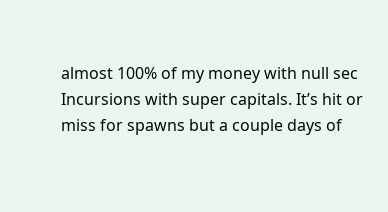almost 100% of my money with null sec Incursions with super capitals. It’s hit or miss for spawns but a couple days of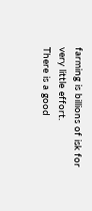farming is billions of isk for very little effort.
There is a good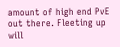amount of high end PvE out there. Fleeting up will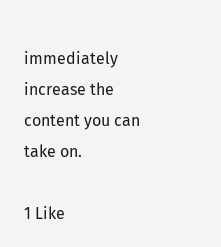immediately increase the content you can take on.

1 Like